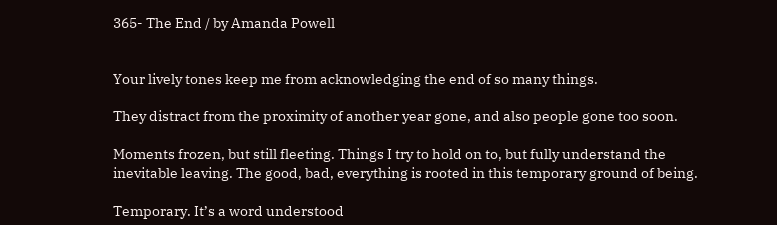365- The End / by Amanda Powell


Your lively tones keep me from acknowledging the end of so many things.

They distract from the proximity of another year gone, and also people gone too soon.

Moments frozen, but still fleeting. Things I try to hold on to, but fully understand the inevitable leaving. The good, bad, everything is rooted in this temporary ground of being.

Temporary. It’s a word understood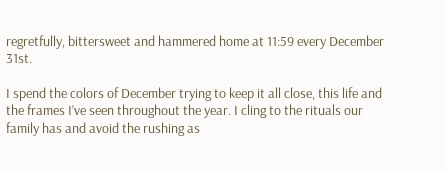regretfully, bittersweet and hammered home at 11:59 every December 31st.

I spend the colors of December trying to keep it all close, this life and the frames I’ve seen throughout the year. I cling to the rituals our family has and avoid the rushing as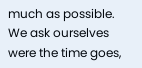much as possible. We ask ourselves were the time goes,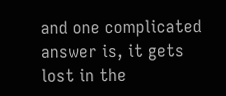and one complicated answer is, it gets lost in the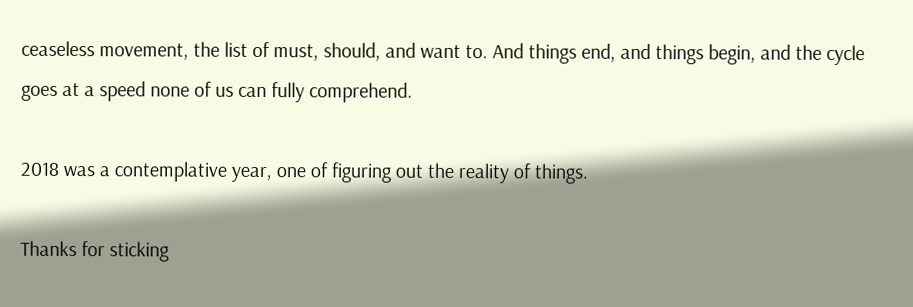ceaseless movement, the list of must, should, and want to. And things end, and things begin, and the cycle goes at a speed none of us can fully comprehend.

2018 was a contemplative year, one of figuring out the reality of things.

Thanks for sticking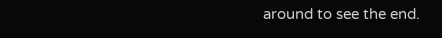around to see the end.